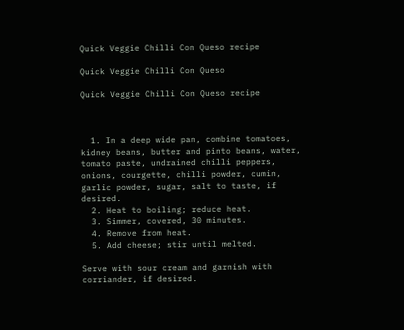Quick Veggie Chilli Con Queso recipe

Quick Veggie Chilli Con Queso

Quick Veggie Chilli Con Queso recipe



  1. In a deep wide pan, combine tomatoes, kidney beans, butter and pinto beans, water, tomato paste, undrained chilli peppers, onions, courgette, chilli powder, cumin, garlic powder, sugar, salt to taste, if desired.
  2. Heat to boiling; reduce heat.
  3. Simmer, covered, 30 minutes.
  4. Remove from heat.
  5. Add cheese; stir until melted.

Serve with sour cream and garnish with corriander, if desired.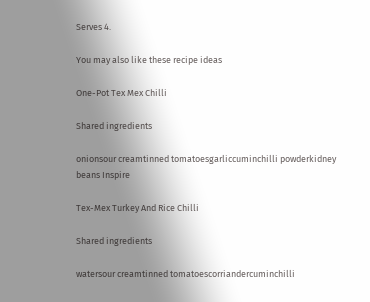Serves 4.

You may also like these recipe ideas

One-Pot Tex Mex Chilli

Shared ingredients

onionsour creamtinned tomatoesgarliccuminchilli powderkidney beans Inspire

Tex-Mex Turkey And Rice Chilli

Shared ingredients

watersour creamtinned tomatoescorriandercuminchilli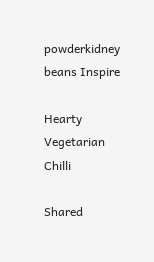powderkidney beans Inspire

Hearty Vegetarian Chilli

Shared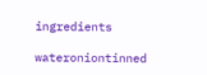ingredients

wateroniontinned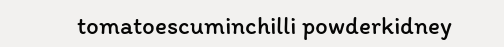tomatoescuminchilli powderkidney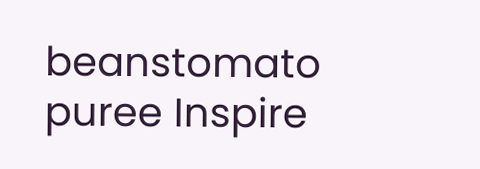beanstomato puree Inspire